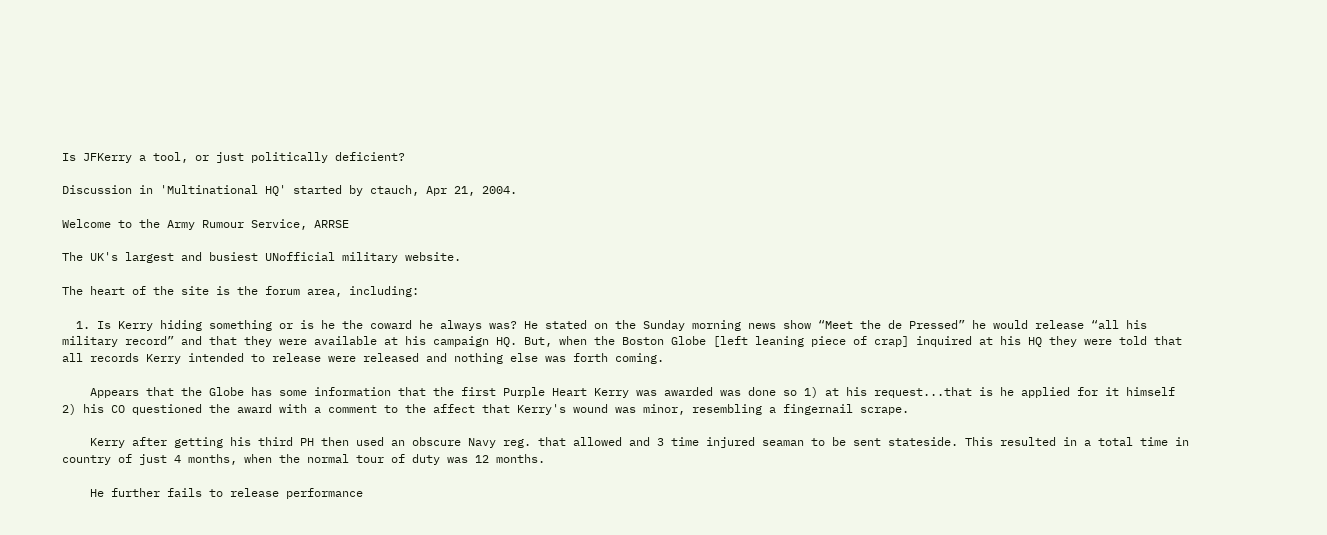Is JFKerry a tool, or just politically deficient?

Discussion in 'Multinational HQ' started by ctauch, Apr 21, 2004.

Welcome to the Army Rumour Service, ARRSE

The UK's largest and busiest UNofficial military website.

The heart of the site is the forum area, including:

  1. Is Kerry hiding something or is he the coward he always was? He stated on the Sunday morning news show “Meet the de Pressed” he would release “all his military record” and that they were available at his campaign HQ. But, when the Boston Globe [left leaning piece of crap] inquired at his HQ they were told that all records Kerry intended to release were released and nothing else was forth coming.

    Appears that the Globe has some information that the first Purple Heart Kerry was awarded was done so 1) at his request...that is he applied for it himself 2) his CO questioned the award with a comment to the affect that Kerry's wound was minor, resembling a fingernail scrape.

    Kerry after getting his third PH then used an obscure Navy reg. that allowed and 3 time injured seaman to be sent stateside. This resulted in a total time in country of just 4 months, when the normal tour of duty was 12 months.

    He further fails to release performance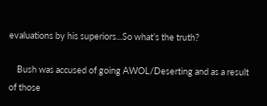evaluations by his superiors...So what’s the truth?

    Bush was accused of going AWOL/Deserting and as a result of those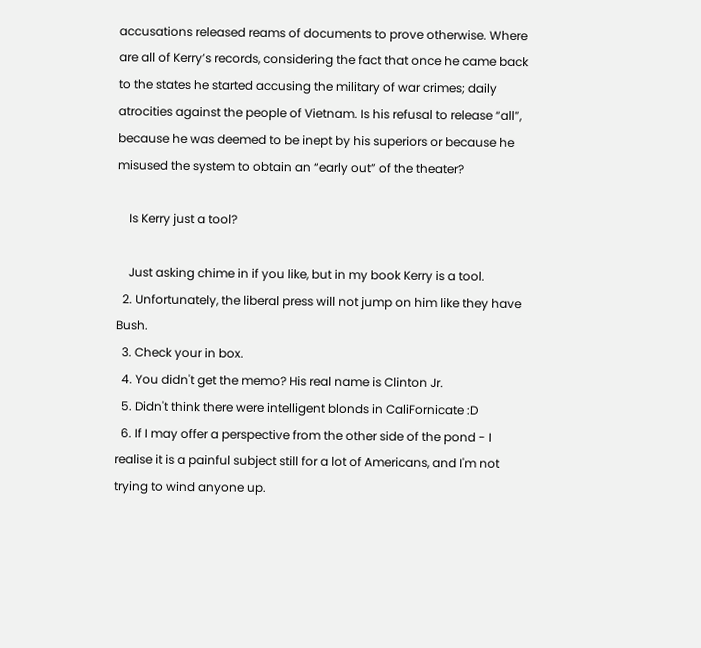accusations released reams of documents to prove otherwise. Where are all of Kerry’s records, considering the fact that once he came back to the states he started accusing the military of war crimes; daily atrocities against the people of Vietnam. Is his refusal to release “all”, because he was deemed to be inept by his superiors or because he misused the system to obtain an “early out” of the theater?

    Is Kerry just a tool?

    Just asking chime in if you like, but in my book Kerry is a tool.
  2. Unfortunately, the liberal press will not jump on him like they have Bush.
  3. Check your in box.
  4. You didn't get the memo? His real name is Clinton Jr.
  5. Didn't think there were intelligent blonds in CaliFornicate :D
  6. If I may offer a perspective from the other side of the pond - I realise it is a painful subject still for a lot of Americans, and I'm not trying to wind anyone up.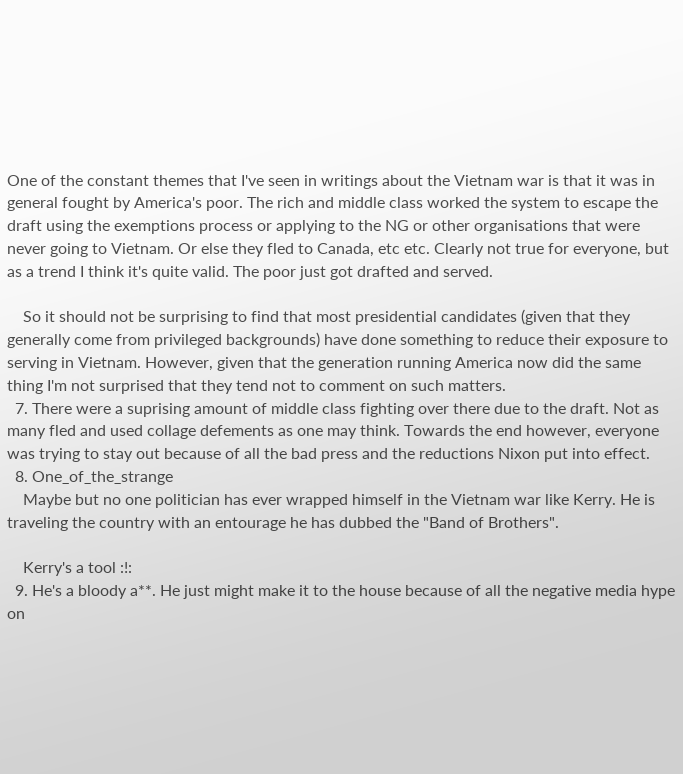One of the constant themes that I've seen in writings about the Vietnam war is that it was in general fought by America's poor. The rich and middle class worked the system to escape the draft using the exemptions process or applying to the NG or other organisations that were never going to Vietnam. Or else they fled to Canada, etc etc. Clearly not true for everyone, but as a trend I think it's quite valid. The poor just got drafted and served.

    So it should not be surprising to find that most presidential candidates (given that they generally come from privileged backgrounds) have done something to reduce their exposure to serving in Vietnam. However, given that the generation running America now did the same thing I'm not surprised that they tend not to comment on such matters.
  7. There were a suprising amount of middle class fighting over there due to the draft. Not as many fled and used collage defements as one may think. Towards the end however, everyone was trying to stay out because of all the bad press and the reductions Nixon put into effect.
  8. One_of_the_strange
    Maybe but no one politician has ever wrapped himself in the Vietnam war like Kerry. He is traveling the country with an entourage he has dubbed the "Band of Brothers".

    Kerry's a tool :!:
  9. He's a bloody a**. He just might make it to the house because of all the negative media hype on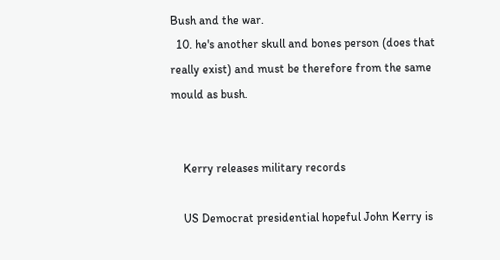Bush and the war.
  10. he's another skull and bones person (does that really exist) and must be therefore from the same mould as bush.


    Kerry releases military records

    US Democrat presidential hopeful John Kerry is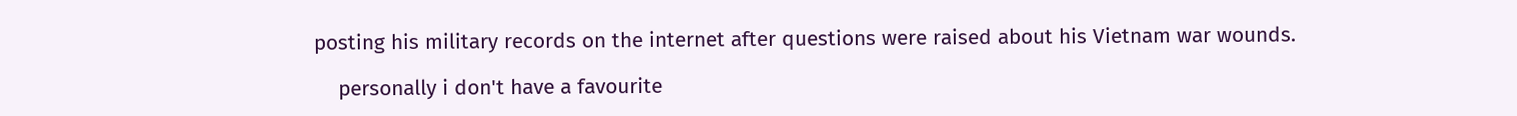posting his military records on the internet after questions were raised about his Vietnam war wounds.

    personally i don't have a favourite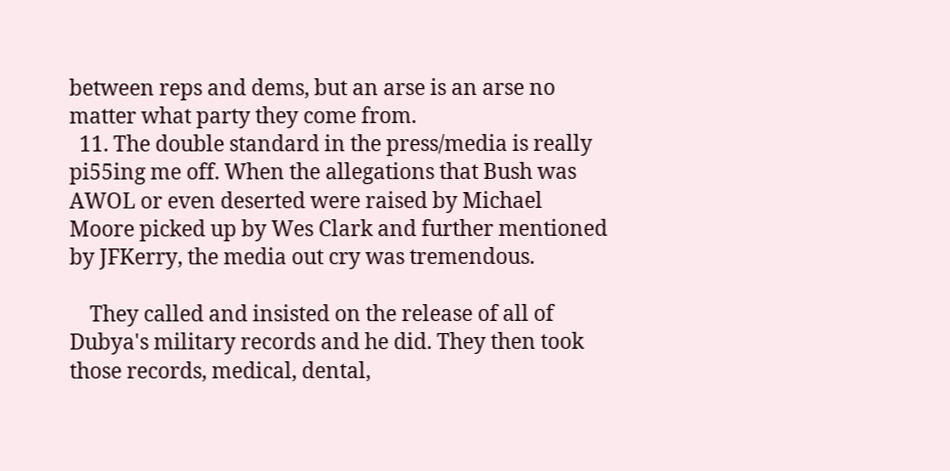between reps and dems, but an arse is an arse no matter what party they come from.
  11. The double standard in the press/media is really pi55ing me off. When the allegations that Bush was AWOL or even deserted were raised by Michael Moore picked up by Wes Clark and further mentioned by JFKerry, the media out cry was tremendous.

    They called and insisted on the release of all of Dubya's military records and he did. They then took those records, medical, dental,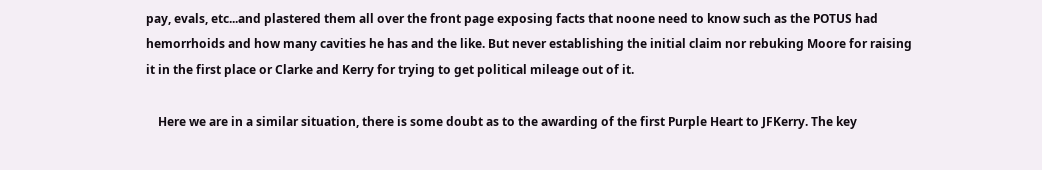pay, evals, etc...and plastered them all over the front page exposing facts that noone need to know such as the POTUS had hemorrhoids and how many cavities he has and the like. But never establishing the initial claim nor rebuking Moore for raising it in the first place or Clarke and Kerry for trying to get political mileage out of it.

    Here we are in a similar situation, there is some doubt as to the awarding of the first Purple Heart to JFKerry. The key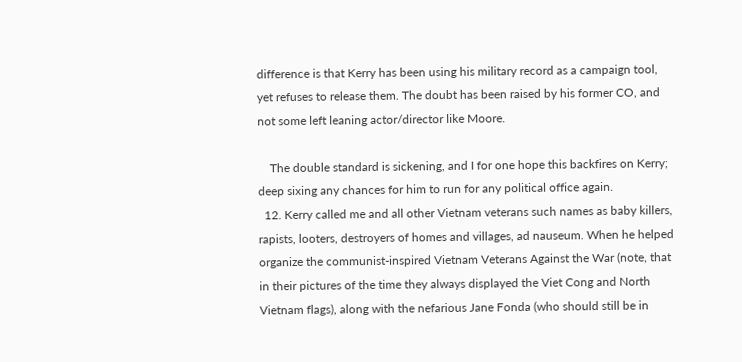difference is that Kerry has been using his military record as a campaign tool, yet refuses to release them. The doubt has been raised by his former CO, and not some left leaning actor/director like Moore.

    The double standard is sickening, and I for one hope this backfires on Kerry; deep sixing any chances for him to run for any political office again.
  12. Kerry called me and all other Vietnam veterans such names as baby killers, rapists, looters, destroyers of homes and villages, ad nauseum. When he helped organize the communist-inspired Vietnam Veterans Against the War (note, that in their pictures of the time they always displayed the Viet Cong and North Vietnam flags), along with the nefarious Jane Fonda (who should still be in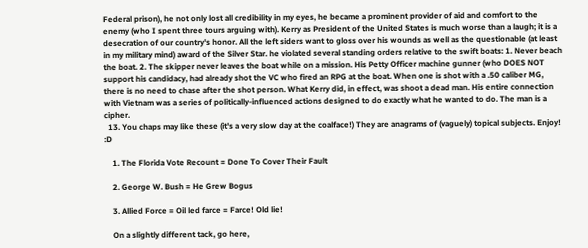Federal prison), he not only lost all credibility in my eyes, he became a prominent provider of aid and comfort to the enemy (who I spent three tours arguing with). Kerry as President of the United States is much worse than a laugh; it is a desecration of our country's honor. All the left siders want to gloss over his wounds as well as the questionable (at least in my military mind) award of the Silver Star. he violated several standing orders relative to the swift boats: 1. Never beach the boat. 2. The skipper never leaves the boat while on a mission. His Petty Officer machine gunner (who DOES NOT support his candidacy, had already shot the VC who fired an RPG at the boat. When one is shot with a .50 caliber MG, there is no need to chase after the shot person. What Kerry did, in effect, was shoot a dead man. His entire connection with Vietnam was a series of politically-influenced actions designed to do exactly what he wanted to do. The man is a cipher.
  13. You chaps may like these (it's a very slow day at the coalface!) They are anagrams of (vaguely) topical subjects. Enjoy! :D

    1. The Florida Vote Recount = Done To Cover Their Fault

    2. George W. Bush = He Grew Bogus

    3. Allied Force = Oil led farce = Farce! Old lie!

    On a slightly different tack, go here,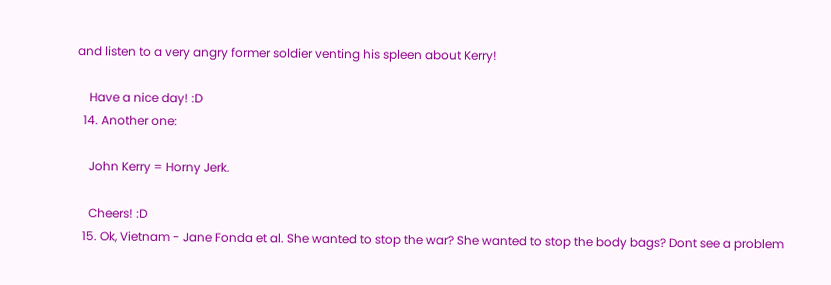and listen to a very angry former soldier venting his spleen about Kerry!

    Have a nice day! :D
  14. Another one:

    John Kerry = Horny Jerk.

    Cheers! :D
  15. Ok, Vietnam - Jane Fonda et al. She wanted to stop the war? She wanted to stop the body bags? Dont see a problem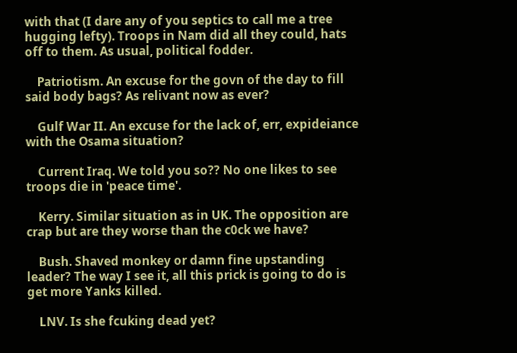with that (I dare any of you septics to call me a tree hugging lefty). Troops in Nam did all they could, hats off to them. As usual, political fodder.

    Patriotism. An excuse for the govn of the day to fill said body bags? As relivant now as ever?

    Gulf War II. An excuse for the lack of, err, expideiance with the Osama situation?

    Current Iraq. We told you so?? No one likes to see troops die in 'peace time'.

    Kerry. Similar situation as in UK. The opposition are crap but are they worse than the c0ck we have?

    Bush. Shaved monkey or damn fine upstanding leader? The way I see it, all this prick is going to do is get more Yanks killed.

    LNV. Is she fcuking dead yet?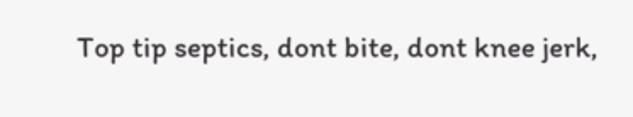Top tip septics, dont bite, dont knee jerk,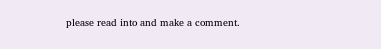please read into and make a comment.